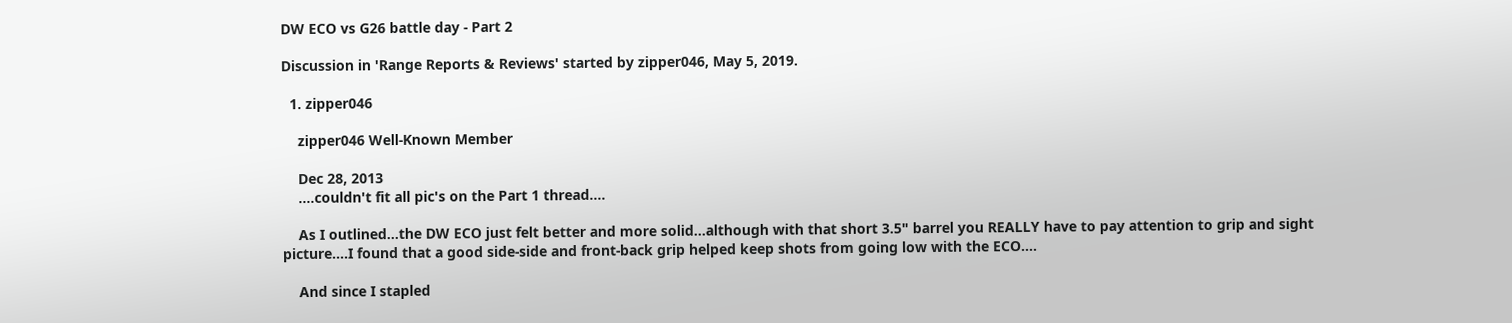DW ECO vs G26 battle day - Part 2

Discussion in 'Range Reports & Reviews' started by zipper046, May 5, 2019.

  1. zipper046

    zipper046 Well-Known Member

    Dec 28, 2013
    ....couldn't fit all pic's on the Part 1 thread....

    As I outlined...the DW ECO just felt better and more solid...although with that short 3.5" barrel you REALLY have to pay attention to grip and sight picture....I found that a good side-side and front-back grip helped keep shots from going low with the ECO....

    And since I stapled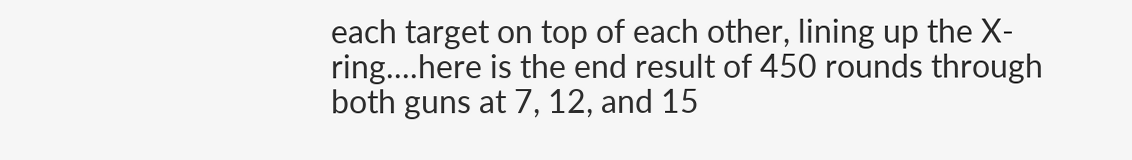each target on top of each other, lining up the X-ring....here is the end result of 450 rounds through both guns at 7, 12, and 15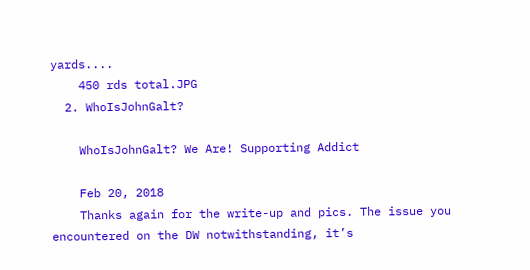yards....
    450 rds total.JPG
  2. WhoIsJohnGalt?

    WhoIsJohnGalt? We Are! Supporting Addict

    Feb 20, 2018
    Thanks again for the write-up and pics. The issue you encountered on the DW notwithstanding, it’s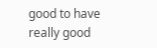good to have really good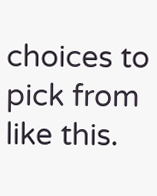choices to pick from like this.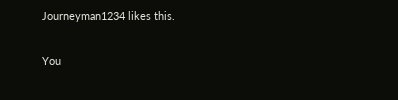Journeyman1234 likes this.

You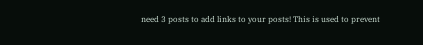need 3 posts to add links to your posts! This is used to prevent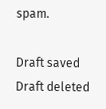spam.

Draft saved Draft deleted